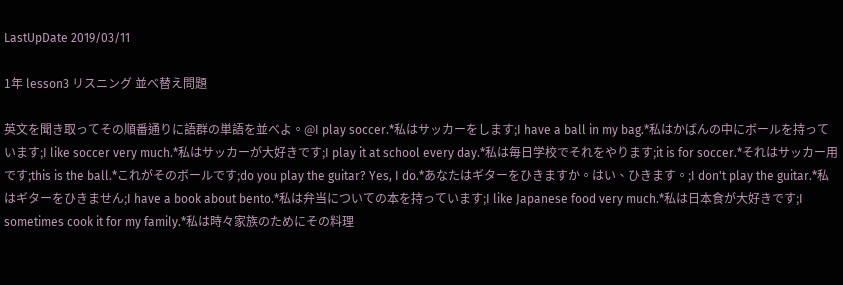LastUpDate 2019/03/11

1年 lesson3 リスニング 並べ替え問題

英文を聞き取ってその順番通りに語群の単語を並べよ。@I play soccer.*私はサッカーをします;I have a ball in my bag.*私はかばんの中にボールを持っています;I like soccer very much.*私はサッカーが大好きです;I play it at school every day.*私は毎日学校でそれをやります;it is for soccer.*それはサッカー用です;this is the ball.*これがそのボールです;do you play the guitar? Yes, I do.*あなたはギターをひきますか。はい、ひきます。;I don't play the guitar.*私はギターをひきません;I have a book about bento.*私は弁当についての本を持っています;I like Japanese food very much.*私は日本食が大好きです;I sometimes cook it for my family.*私は時々家族のためにその料理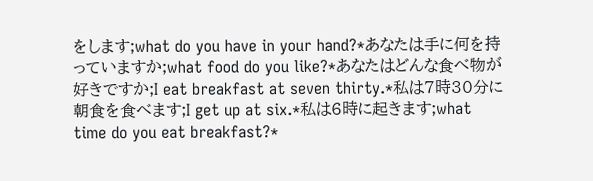をします;what do you have in your hand?*あなたは手に何を持っていますか;what food do you like?*あなたはどんな食べ物が好きですか;I eat breakfast at seven thirty.*私は7時30分に朝食を食べます;I get up at six.*私は6時に起きます;what time do you eat breakfast?*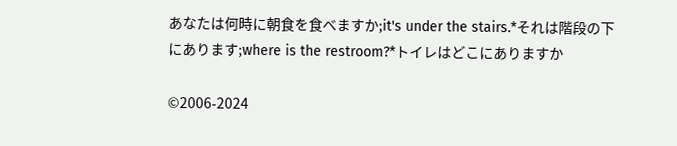あなたは何時に朝食を食べますか;it's under the stairs.*それは階段の下にあります;where is the restroom?*トイレはどこにありますか

©2006-2024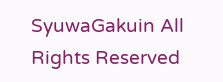SyuwaGakuin All Rights Reserved